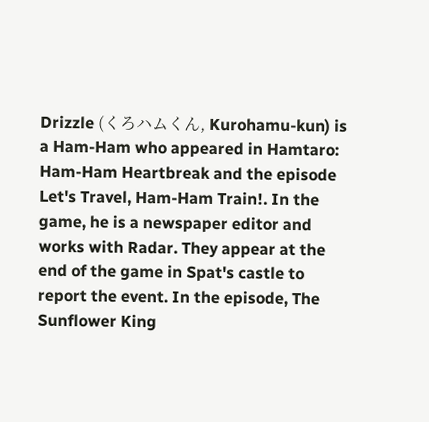Drizzle (くろハムくん, Kurohamu-kun) is a Ham-Ham who appeared in Hamtaro: Ham-Ham Heartbreak and the episode Let's Travel, Ham-Ham Train!. In the game, he is a newspaper editor and works with Radar. They appear at the end of the game in Spat's castle to report the event. In the episode, The Sunflower King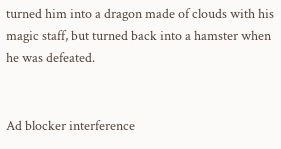turned him into a dragon made of clouds with his magic staff, but turned back into a hamster when he was defeated.


Ad blocker interference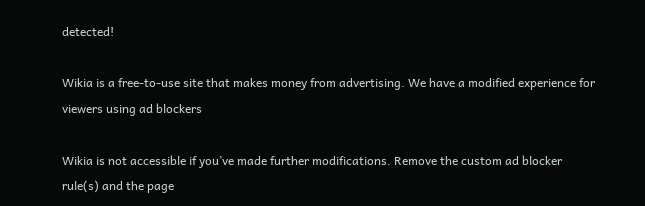detected!

Wikia is a free-to-use site that makes money from advertising. We have a modified experience for viewers using ad blockers

Wikia is not accessible if you’ve made further modifications. Remove the custom ad blocker rule(s) and the page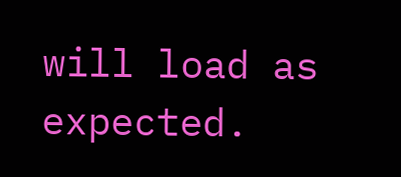will load as expected.